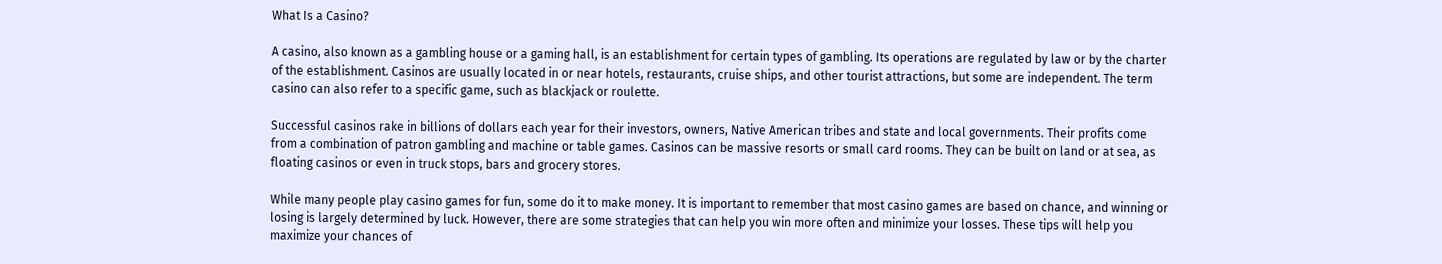What Is a Casino?

A casino, also known as a gambling house or a gaming hall, is an establishment for certain types of gambling. Its operations are regulated by law or by the charter of the establishment. Casinos are usually located in or near hotels, restaurants, cruise ships, and other tourist attractions, but some are independent. The term casino can also refer to a specific game, such as blackjack or roulette.

Successful casinos rake in billions of dollars each year for their investors, owners, Native American tribes and state and local governments. Their profits come from a combination of patron gambling and machine or table games. Casinos can be massive resorts or small card rooms. They can be built on land or at sea, as floating casinos or even in truck stops, bars and grocery stores.

While many people play casino games for fun, some do it to make money. It is important to remember that most casino games are based on chance, and winning or losing is largely determined by luck. However, there are some strategies that can help you win more often and minimize your losses. These tips will help you maximize your chances of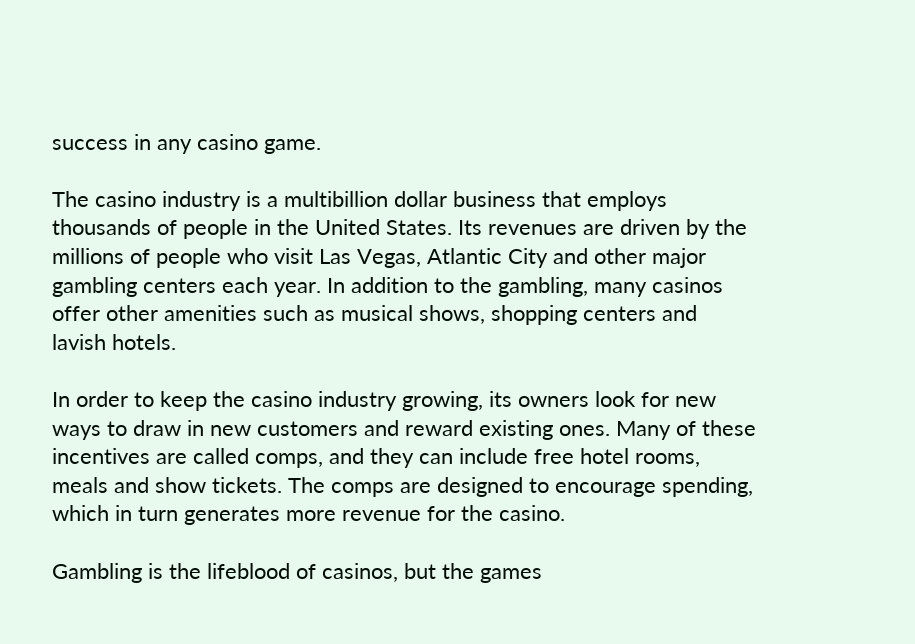success in any casino game.

The casino industry is a multibillion dollar business that employs thousands of people in the United States. Its revenues are driven by the millions of people who visit Las Vegas, Atlantic City and other major gambling centers each year. In addition to the gambling, many casinos offer other amenities such as musical shows, shopping centers and lavish hotels.

In order to keep the casino industry growing, its owners look for new ways to draw in new customers and reward existing ones. Many of these incentives are called comps, and they can include free hotel rooms, meals and show tickets. The comps are designed to encourage spending, which in turn generates more revenue for the casino.

Gambling is the lifeblood of casinos, but the games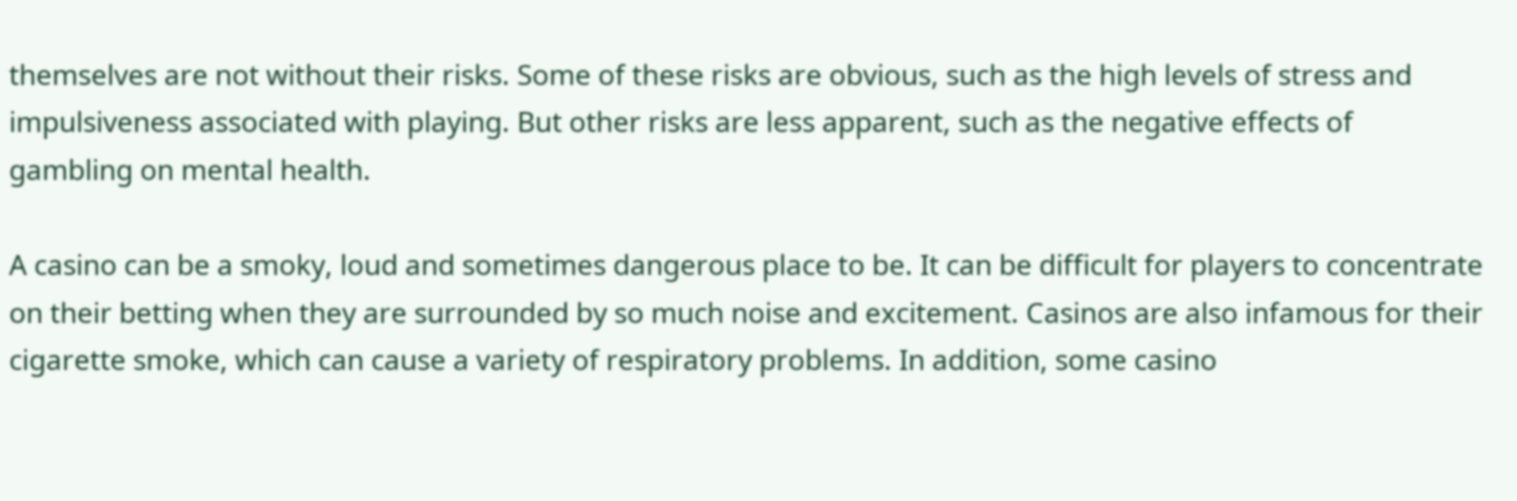themselves are not without their risks. Some of these risks are obvious, such as the high levels of stress and impulsiveness associated with playing. But other risks are less apparent, such as the negative effects of gambling on mental health.

A casino can be a smoky, loud and sometimes dangerous place to be. It can be difficult for players to concentrate on their betting when they are surrounded by so much noise and excitement. Casinos are also infamous for their cigarette smoke, which can cause a variety of respiratory problems. In addition, some casino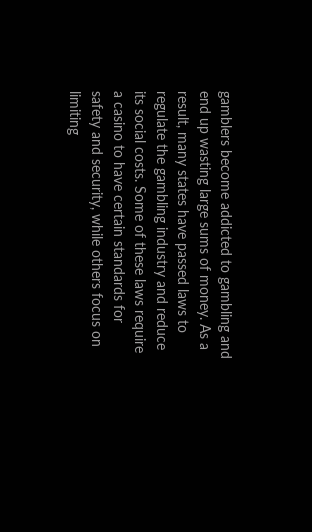gamblers become addicted to gambling and end up wasting large sums of money. As a result, many states have passed laws to regulate the gambling industry and reduce its social costs. Some of these laws require a casino to have certain standards for safety and security, while others focus on limiting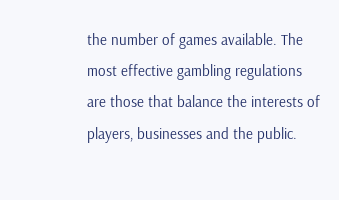the number of games available. The most effective gambling regulations are those that balance the interests of players, businesses and the public.